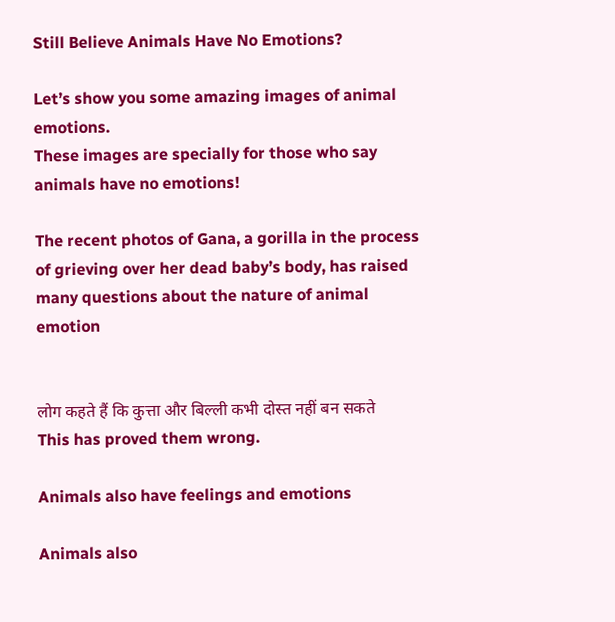Still Believe Animals Have No Emotions?

Let’s show you some amazing images of animal emotions.
These images are specially for those who say animals have no emotions!

The recent photos of Gana, a gorilla in the process of grieving over her dead baby’s body, has raised many questions about the nature of animal emotion


लोग कहते हैं कि कुत्ता और बिल्ली कभी दोस्त नहीं बन सकते
This has proved them wrong.

Animals also have feelings and emotions

Animals also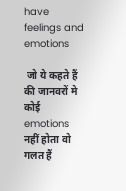have feelings and emotions

 जो ये कहते हैं की जानवरों मे कोई emotions नहीं होता वो गलत हैं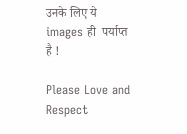उनके लिए ये images ही  पर्याप्त है !

Please Love and Respect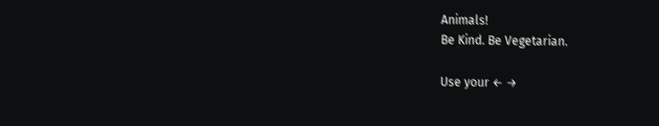Animals!
Be Kind. Be Vegetarian.

Use your ← →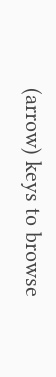(arrow) keys to browse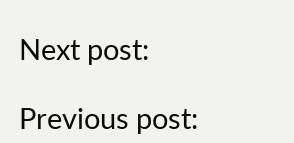Next post:

Previous post: